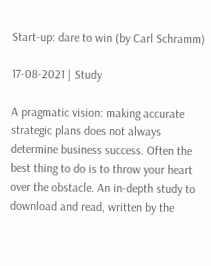Start-up: dare to win (by Carl Schramm)

17-08-2021 | Study

A pragmatic vision: making accurate strategic plans does not always determine business success. Often the best thing to do is to throw your heart over the obstacle. An in-depth study to download and read, written by the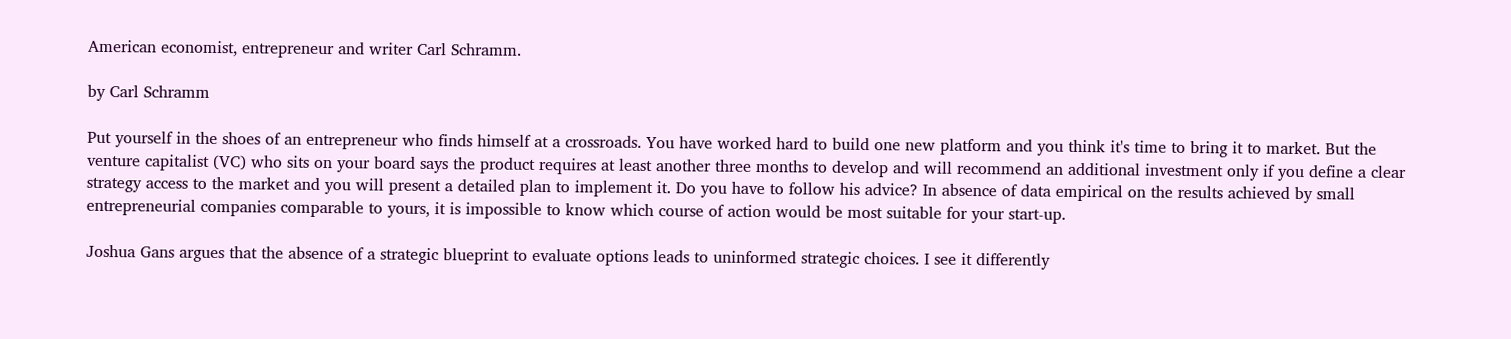American economist, entrepreneur and writer Carl Schramm.

by Carl Schramm

Put yourself in the shoes of an entrepreneur who finds himself at a crossroads. You have worked hard to build one new platform and you think it's time to bring it to market. But the venture capitalist (VC) who sits on your board says the product requires at least another three months to develop and will recommend an additional investment only if you define a clear strategy access to the market and you will present a detailed plan to implement it. Do you have to follow his advice? In absence of data empirical on the results achieved by small entrepreneurial companies comparable to yours, it is impossible to know which course of action would be most suitable for your start-up.

Joshua Gans argues that the absence of a strategic blueprint to evaluate options leads to uninformed strategic choices. I see it differently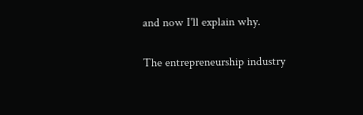and now I'll explain why.

The entrepreneurship industry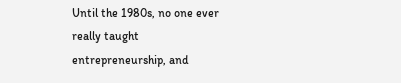Until the 1980s, no one ever really taught entrepreneurship, and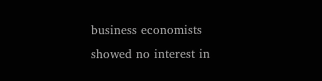business economists showed no interest in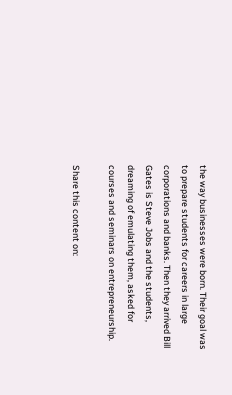the way businesses were born. Their goal was to prepare students for careers in large corporations and banks. Then they arrived Bill Gates is Steve Jobs and the students, dreaming of emulating them, asked for courses and seminars on entrepreneurship.

Share this content on: